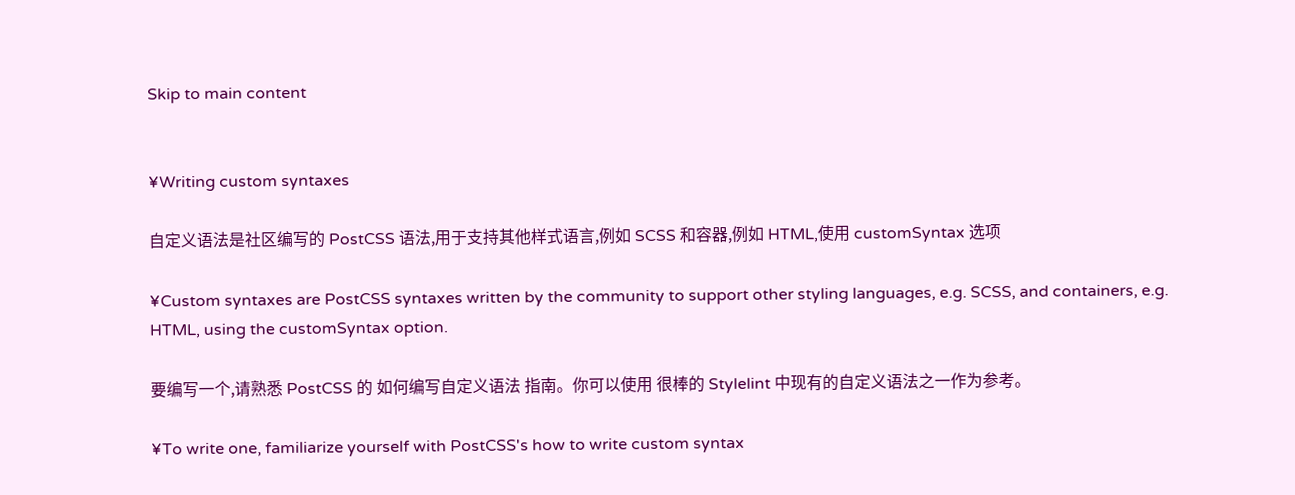Skip to main content


¥Writing custom syntaxes

自定义语法是社区编写的 PostCSS 语法,用于支持其他样式语言,例如 SCSS 和容器,例如 HTML,使用 customSyntax 选项

¥Custom syntaxes are PostCSS syntaxes written by the community to support other styling languages, e.g. SCSS, and containers, e.g. HTML, using the customSyntax option.

要编写一个,请熟悉 PostCSS 的 如何编写自定义语法 指南。你可以使用 很棒的 Stylelint 中现有的自定义语法之一作为参考。

¥To write one, familiarize yourself with PostCSS's how to write custom syntax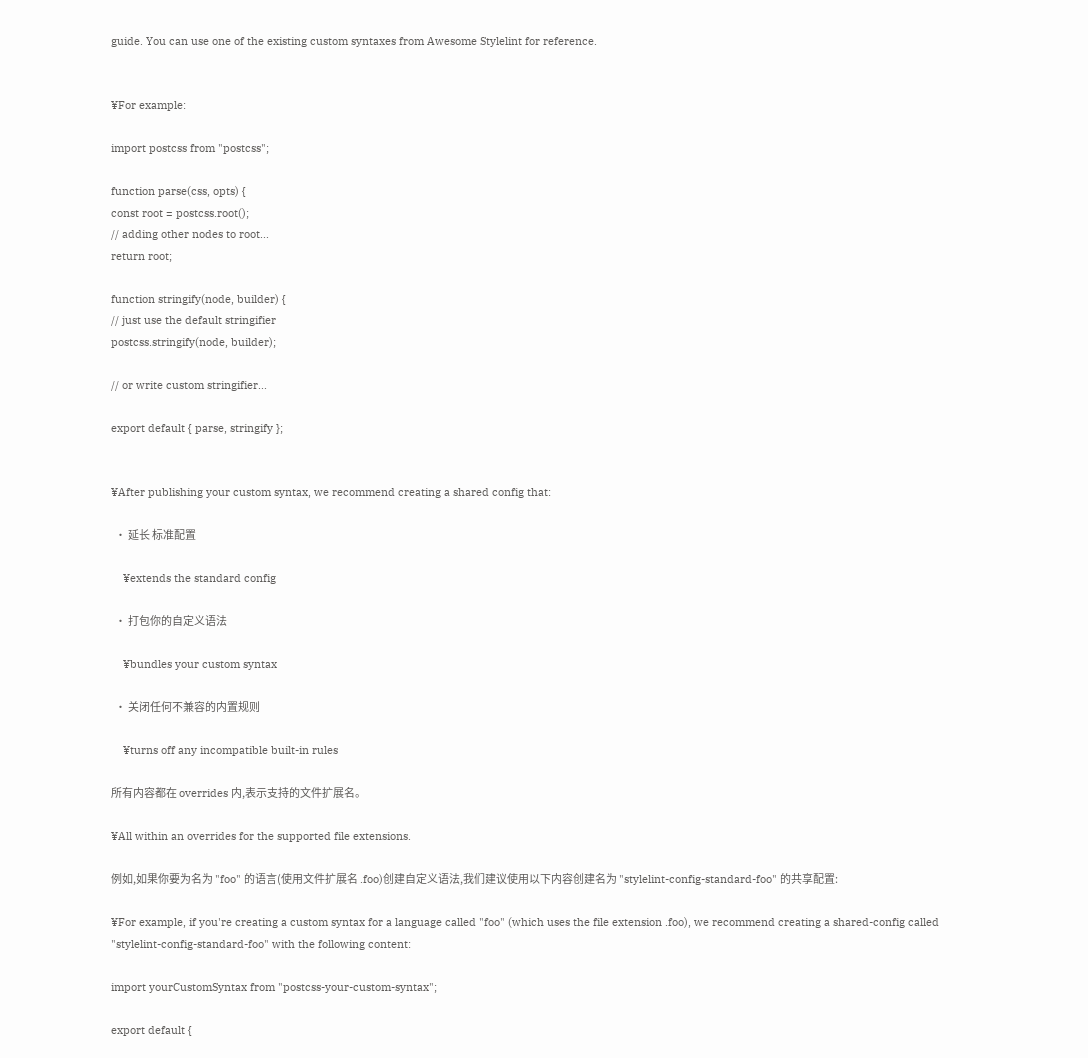guide. You can use one of the existing custom syntaxes from Awesome Stylelint for reference.


¥For example:

import postcss from "postcss";

function parse(css, opts) {
const root = postcss.root();
// adding other nodes to root...
return root;

function stringify(node, builder) {
// just use the default stringifier
postcss.stringify(node, builder);

// or write custom stringifier...

export default { parse, stringify };


¥After publishing your custom syntax, we recommend creating a shared config that:

  • 延长 标准配置

    ¥extends the standard config

  • 打包你的自定义语法

    ¥bundles your custom syntax

  • 关闭任何不兼容的内置规则

    ¥turns off any incompatible built-in rules

所有内容都在 overrides 内,表示支持的文件扩展名。

¥All within an overrides for the supported file extensions.

例如,如果你要为名为 "foo" 的语言(使用文件扩展名 .foo)创建自定义语法,我们建议使用以下内容创建名为 "stylelint-config-standard-foo" 的共享配置:

¥For example, if you're creating a custom syntax for a language called "foo" (which uses the file extension .foo), we recommend creating a shared-config called "stylelint-config-standard-foo" with the following content:

import yourCustomSyntax from "postcss-your-custom-syntax";

export default {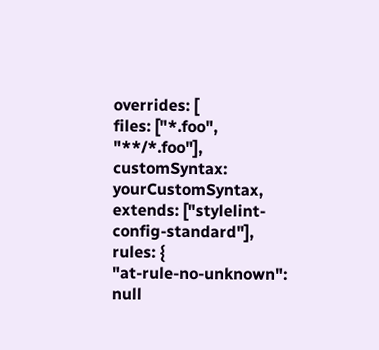overrides: [
files: ["*.foo", "**/*.foo"],
customSyntax: yourCustomSyntax,
extends: ["stylelint-config-standard"],
rules: {
"at-rule-no-unknown": null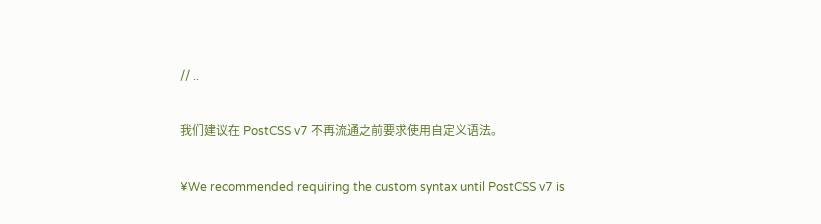// ..

我们建议在 PostCSS v7 不再流通之前要求使用自定义语法。

¥We recommended requiring the custom syntax until PostCSS v7 is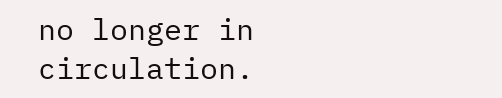no longer in circulation.